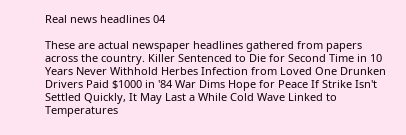Real news headlines 04

These are actual newspaper headlines gathered from papers across the country. Killer Sentenced to Die for Second Time in 10 Years Never Withhold Herbes Infection from Loved One Drunken Drivers Paid $1000 in '84 War Dims Hope for Peace If Strike Isn't Settled Quickly, It May Last a While Cold Wave Linked to Temperatures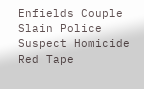Enfields Couple Slain Police Suspect Homicide Red Tape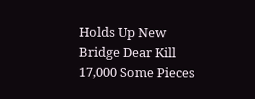Holds Up New Bridge Dear Kill 17,000 Some Pieces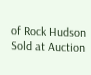of Rock Hudson Sold at Auction